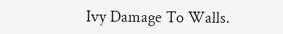Ivy Damage To Walls.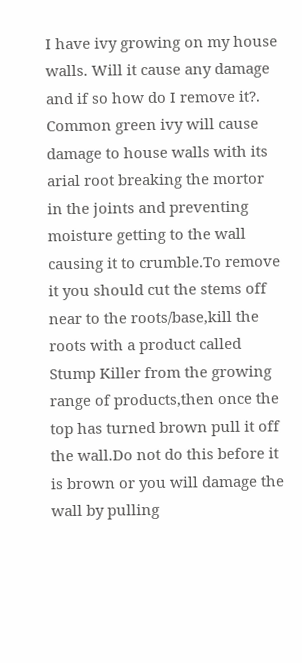I have ivy growing on my house walls. Will it cause any damage and if so how do I remove it?.
Common green ivy will cause damage to house walls with its arial root breaking the mortor in the joints and preventing moisture getting to the wall causing it to crumble.To remove it you should cut the stems off near to the roots/base,kill the roots with a product called Stump Killer from the growing range of products,then once the top has turned brown pull it off the wall.Do not do this before it is brown or you will damage the wall by pulling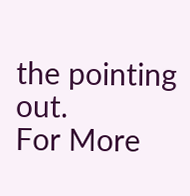the pointing out.
For More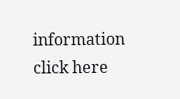information click here